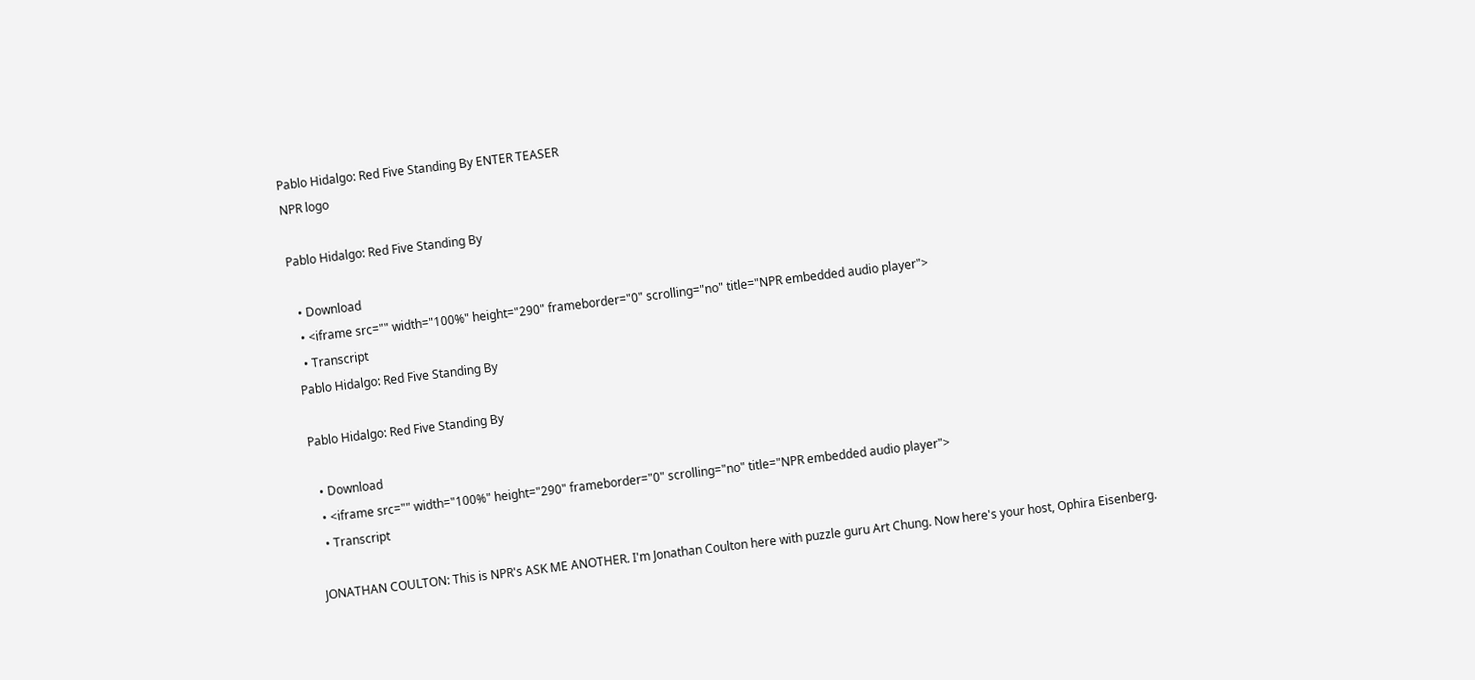Pablo Hidalgo: Red Five Standing By ENTER TEASER
NPR logo

Pablo Hidalgo: Red Five Standing By

  • Download
  • <iframe src="" width="100%" height="290" frameborder="0" scrolling="no" title="NPR embedded audio player">
  • Transcript
Pablo Hidalgo: Red Five Standing By

Pablo Hidalgo: Red Five Standing By

  • Download
  • <iframe src="" width="100%" height="290" frameborder="0" scrolling="no" title="NPR embedded audio player">
  • Transcript

JONATHAN COULTON: This is NPR's ASK ME ANOTHER. I'm Jonathan Coulton here with puzzle guru Art Chung. Now here's your host, Ophira Eisenberg.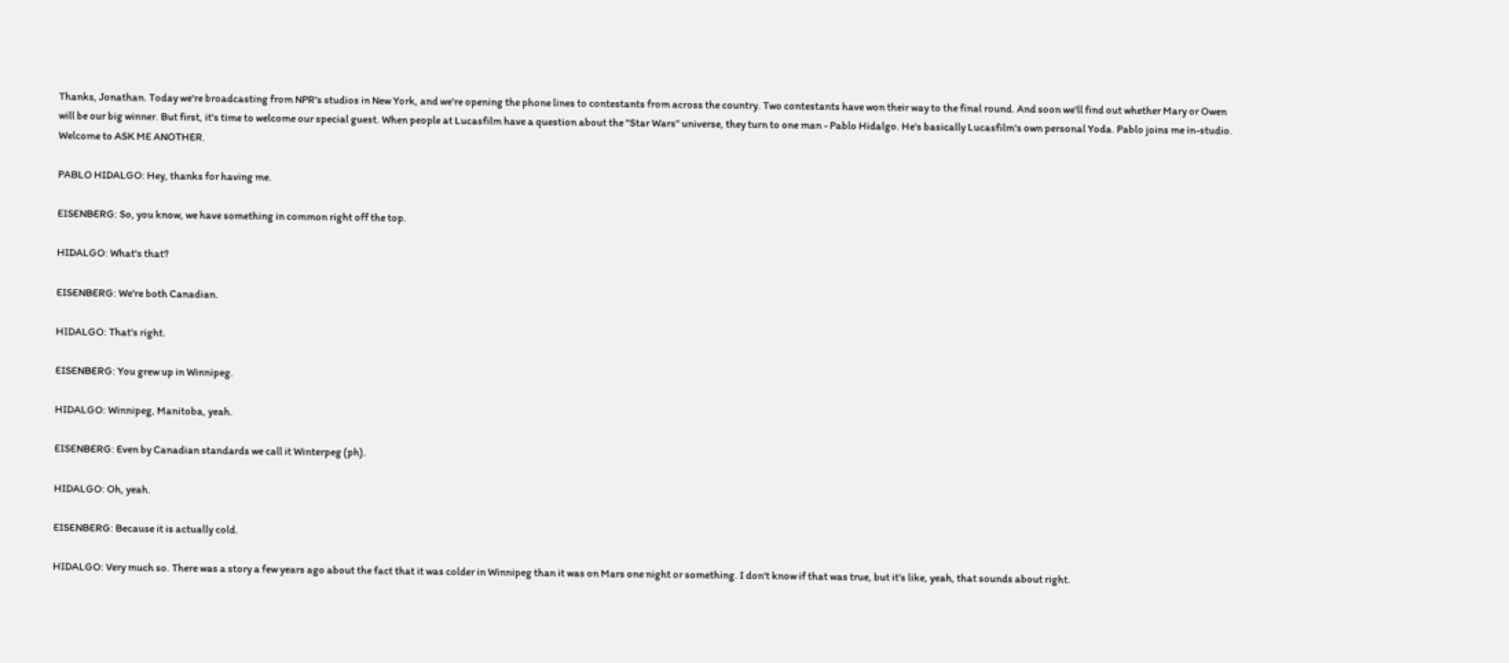Thanks, Jonathan. Today we're broadcasting from NPR's studios in New York, and we're opening the phone lines to contestants from across the country. Two contestants have won their way to the final round. And soon we'll find out whether Mary or Owen will be our big winner. But first, it's time to welcome our special guest. When people at Lucasfilm have a question about the "Star Wars" universe, they turn to one man - Pablo Hidalgo. He's basically Lucasfilm's own personal Yoda. Pablo joins me in-studio. Welcome to ASK ME ANOTHER.

PABLO HIDALGO: Hey, thanks for having me.

EISENBERG: So, you know, we have something in common right off the top.

HIDALGO: What's that?

EISENBERG: We're both Canadian.

HIDALGO: That's right.

EISENBERG: You grew up in Winnipeg.

HIDALGO: Winnipeg, Manitoba, yeah.

EISENBERG: Even by Canadian standards we call it Winterpeg (ph).

HIDALGO: Oh, yeah.

EISENBERG: Because it is actually cold.

HIDALGO: Very much so. There was a story a few years ago about the fact that it was colder in Winnipeg than it was on Mars one night or something. I don't know if that was true, but it's like, yeah, that sounds about right.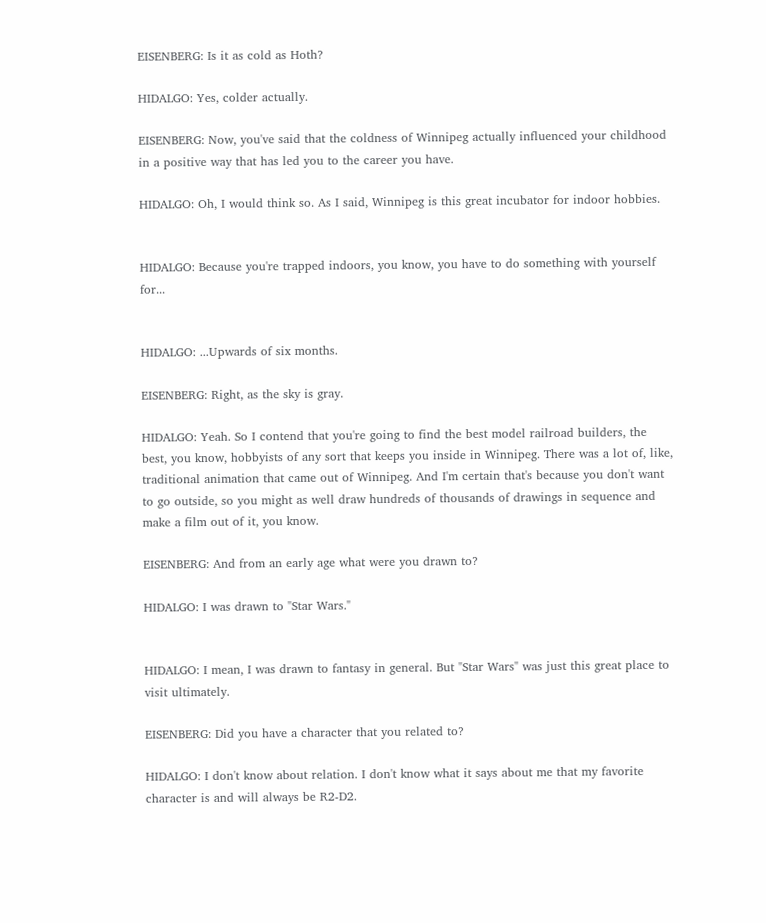EISENBERG: Is it as cold as Hoth?

HIDALGO: Yes, colder actually.

EISENBERG: Now, you've said that the coldness of Winnipeg actually influenced your childhood in a positive way that has led you to the career you have.

HIDALGO: Oh, I would think so. As I said, Winnipeg is this great incubator for indoor hobbies.


HIDALGO: Because you're trapped indoors, you know, you have to do something with yourself for...


HIDALGO: ...Upwards of six months.

EISENBERG: Right, as the sky is gray.

HIDALGO: Yeah. So I contend that you're going to find the best model railroad builders, the best, you know, hobbyists of any sort that keeps you inside in Winnipeg. There was a lot of, like, traditional animation that came out of Winnipeg. And I'm certain that's because you don't want to go outside, so you might as well draw hundreds of thousands of drawings in sequence and make a film out of it, you know.

EISENBERG: And from an early age what were you drawn to?

HIDALGO: I was drawn to "Star Wars."


HIDALGO: I mean, I was drawn to fantasy in general. But "Star Wars" was just this great place to visit ultimately.

EISENBERG: Did you have a character that you related to?

HIDALGO: I don't know about relation. I don't know what it says about me that my favorite character is and will always be R2-D2.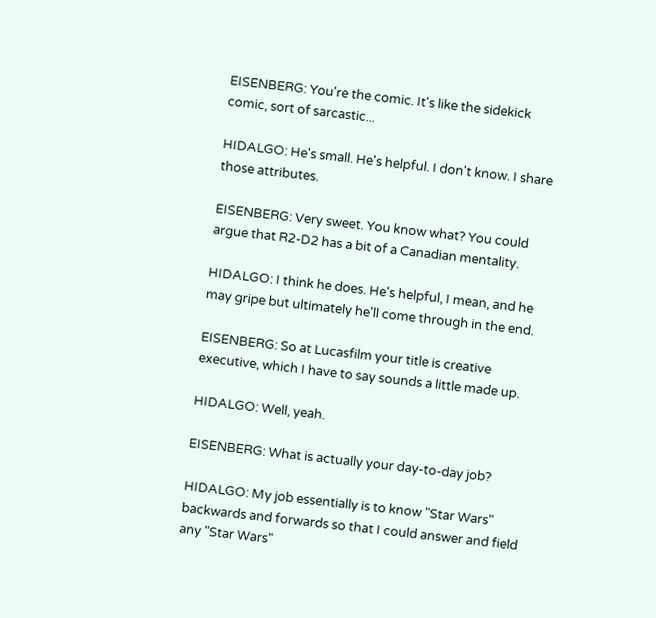EISENBERG: You're the comic. It's like the sidekick comic, sort of sarcastic...

HIDALGO: He's small. He's helpful. I don't know. I share those attributes.

EISENBERG: Very sweet. You know what? You could argue that R2-D2 has a bit of a Canadian mentality.

HIDALGO: I think he does. He's helpful, I mean, and he may gripe but ultimately he'll come through in the end.

EISENBERG: So at Lucasfilm your title is creative executive, which I have to say sounds a little made up.

HIDALGO: Well, yeah.

EISENBERG: What is actually your day-to-day job?

HIDALGO: My job essentially is to know "Star Wars" backwards and forwards so that I could answer and field any "Star Wars"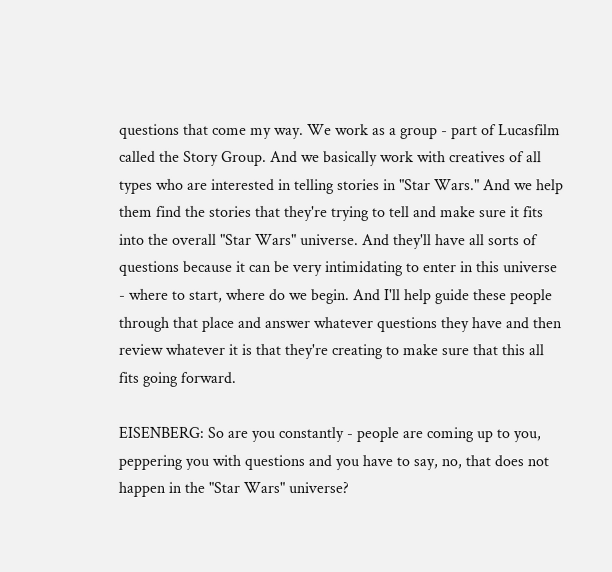questions that come my way. We work as a group - part of Lucasfilm called the Story Group. And we basically work with creatives of all types who are interested in telling stories in "Star Wars." And we help them find the stories that they're trying to tell and make sure it fits into the overall "Star Wars" universe. And they'll have all sorts of questions because it can be very intimidating to enter in this universe - where to start, where do we begin. And I'll help guide these people through that place and answer whatever questions they have and then review whatever it is that they're creating to make sure that this all fits going forward.

EISENBERG: So are you constantly - people are coming up to you, peppering you with questions and you have to say, no, that does not happen in the "Star Wars" universe?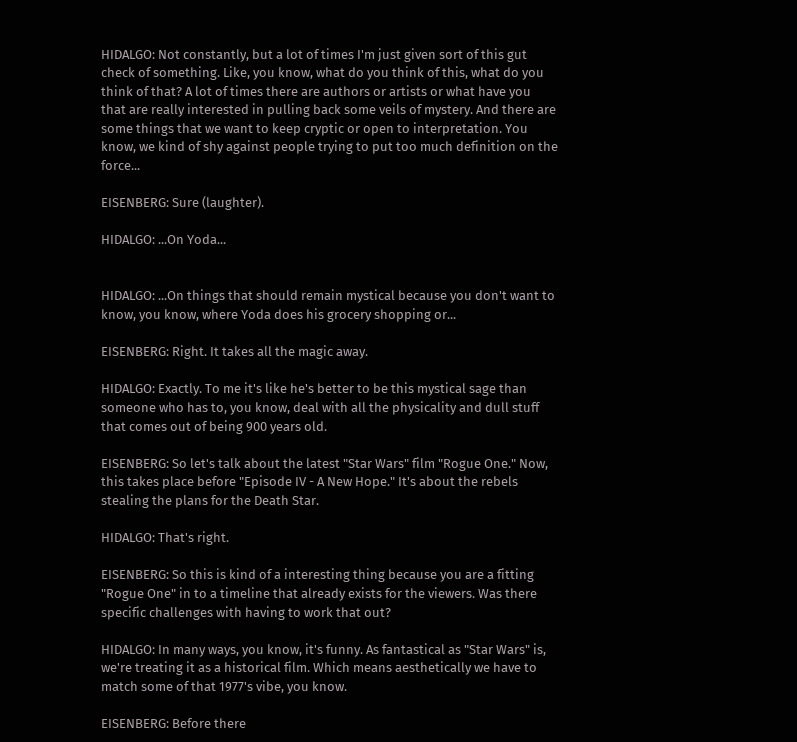HIDALGO: Not constantly, but a lot of times I'm just given sort of this gut check of something. Like, you know, what do you think of this, what do you think of that? A lot of times there are authors or artists or what have you that are really interested in pulling back some veils of mystery. And there are some things that we want to keep cryptic or open to interpretation. You know, we kind of shy against people trying to put too much definition on the force...

EISENBERG: Sure (laughter).

HIDALGO: ...On Yoda...


HIDALGO: ...On things that should remain mystical because you don't want to know, you know, where Yoda does his grocery shopping or...

EISENBERG: Right. It takes all the magic away.

HIDALGO: Exactly. To me it's like he's better to be this mystical sage than someone who has to, you know, deal with all the physicality and dull stuff that comes out of being 900 years old.

EISENBERG: So let's talk about the latest "Star Wars" film "Rogue One." Now, this takes place before "Episode IV - A New Hope." It's about the rebels stealing the plans for the Death Star.

HIDALGO: That's right.

EISENBERG: So this is kind of a interesting thing because you are a fitting "Rogue One" in to a timeline that already exists for the viewers. Was there specific challenges with having to work that out?

HIDALGO: In many ways, you know, it's funny. As fantastical as "Star Wars" is, we're treating it as a historical film. Which means aesthetically we have to match some of that 1977's vibe, you know.

EISENBERG: Before there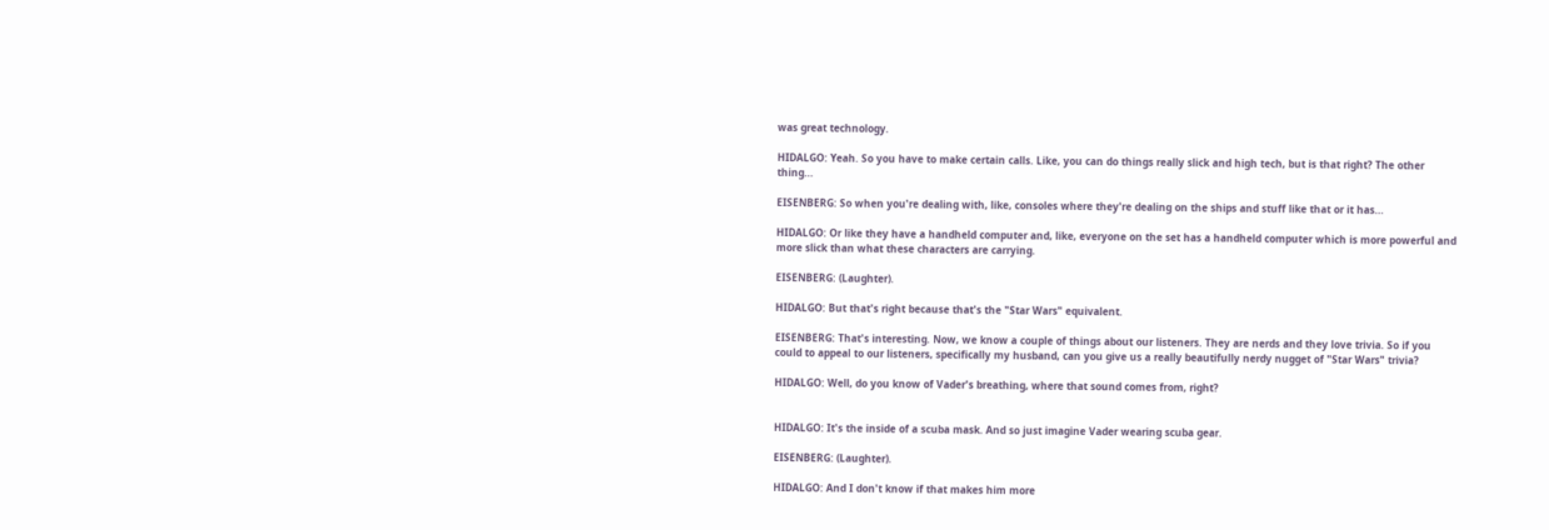was great technology.

HIDALGO: Yeah. So you have to make certain calls. Like, you can do things really slick and high tech, but is that right? The other thing...

EISENBERG: So when you're dealing with, like, consoles where they're dealing on the ships and stuff like that or it has...

HIDALGO: Or like they have a handheld computer and, like, everyone on the set has a handheld computer which is more powerful and more slick than what these characters are carrying.

EISENBERG: (Laughter).

HIDALGO: But that's right because that's the "Star Wars" equivalent.

EISENBERG: That's interesting. Now, we know a couple of things about our listeners. They are nerds and they love trivia. So if you could to appeal to our listeners, specifically my husband, can you give us a really beautifully nerdy nugget of "Star Wars" trivia?

HIDALGO: Well, do you know of Vader's breathing, where that sound comes from, right?


HIDALGO: It's the inside of a scuba mask. And so just imagine Vader wearing scuba gear.

EISENBERG: (Laughter).

HIDALGO: And I don't know if that makes him more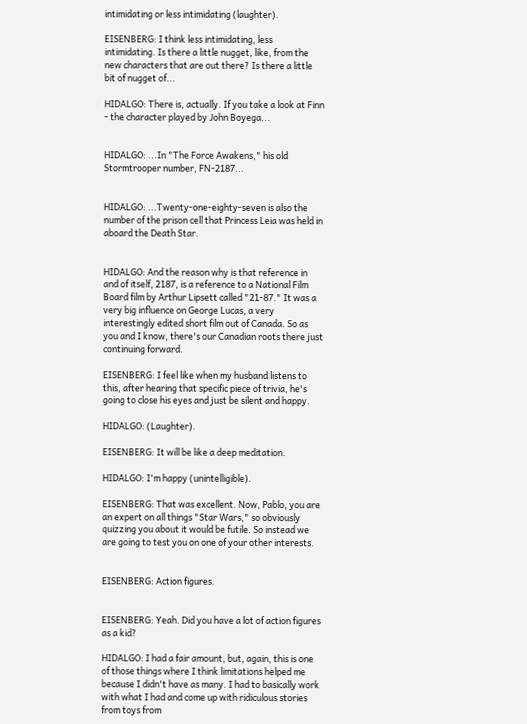intimidating or less intimidating (laughter).

EISENBERG: I think less intimidating, less intimidating. Is there a little nugget, like, from the new characters that are out there? Is there a little bit of nugget of...

HIDALGO: There is, actually. If you take a look at Finn - the character played by John Boyega...


HIDALGO: ...In "The Force Awakens," his old Stormtrooper number, FN-2187...


HIDALGO: ...Twenty-one-eighty-seven is also the number of the prison cell that Princess Leia was held in aboard the Death Star.


HIDALGO: And the reason why is that reference in and of itself, 2187, is a reference to a National Film Board film by Arthur Lipsett called "21-87." It was a very big influence on George Lucas, a very interestingly edited short film out of Canada. So as you and I know, there's our Canadian roots there just continuing forward.

EISENBERG: I feel like when my husband listens to this, after hearing that specific piece of trivia, he's going to close his eyes and just be silent and happy.

HIDALGO: (Laughter).

EISENBERG: It will be like a deep meditation.

HIDALGO: I'm happy (unintelligible).

EISENBERG: That was excellent. Now, Pablo, you are an expert on all things "Star Wars," so obviously quizzing you about it would be futile. So instead we are going to test you on one of your other interests.


EISENBERG: Action figures.


EISENBERG: Yeah. Did you have a lot of action figures as a kid?

HIDALGO: I had a fair amount, but, again, this is one of those things where I think limitations helped me because I didn't have as many. I had to basically work with what I had and come up with ridiculous stories from toys from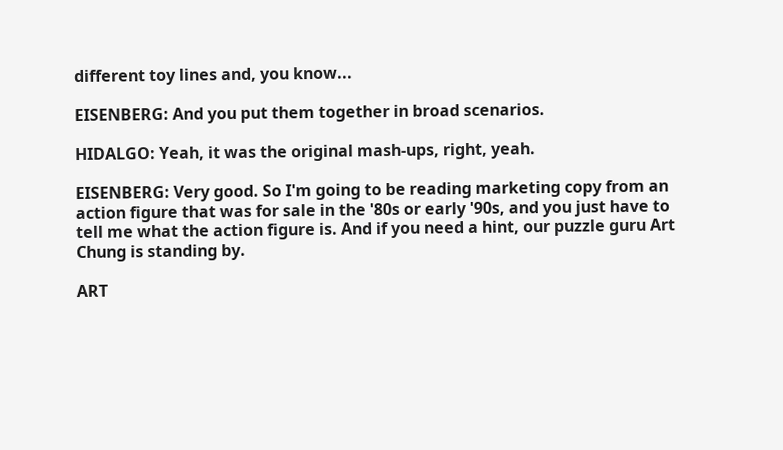different toy lines and, you know...

EISENBERG: And you put them together in broad scenarios.

HIDALGO: Yeah, it was the original mash-ups, right, yeah.

EISENBERG: Very good. So I'm going to be reading marketing copy from an action figure that was for sale in the '80s or early '90s, and you just have to tell me what the action figure is. And if you need a hint, our puzzle guru Art Chung is standing by.

ART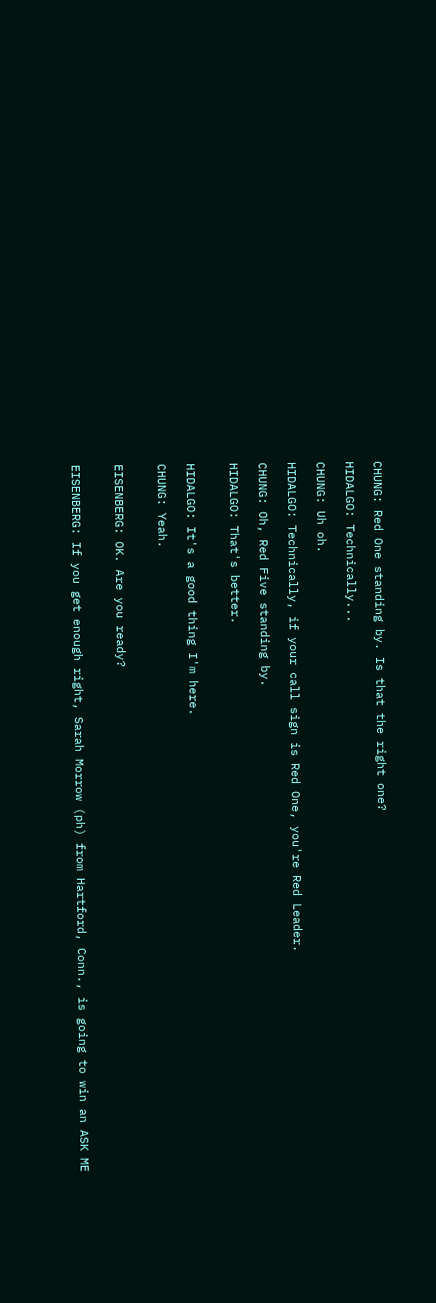CHUNG: Red One standing by. Is that the right one?

HIDALGO: Technically...

CHUNG: Uh oh.

HIDALGO: Technically, if your call sign is Red One, you're Red Leader.

CHUNG: Oh, Red Five standing by.

HIDALGO: That's better.


HIDALGO: It's a good thing I'm here.

CHUNG: Yeah.


EISENBERG: OK. Are you ready?


EISENBERG: If you get enough right, Sarah Morrow (ph) from Hartford, Conn., is going to win an ASK ME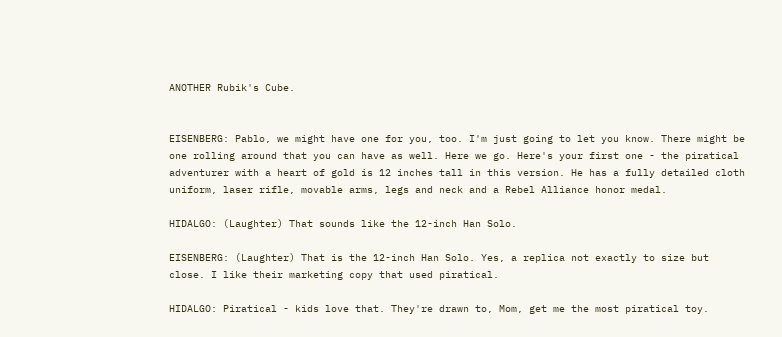ANOTHER Rubik's Cube.


EISENBERG: Pablo, we might have one for you, too. I'm just going to let you know. There might be one rolling around that you can have as well. Here we go. Here's your first one - the piratical adventurer with a heart of gold is 12 inches tall in this version. He has a fully detailed cloth uniform, laser rifle, movable arms, legs and neck and a Rebel Alliance honor medal.

HIDALGO: (Laughter) That sounds like the 12-inch Han Solo.

EISENBERG: (Laughter) That is the 12-inch Han Solo. Yes, a replica not exactly to size but close. I like their marketing copy that used piratical.

HIDALGO: Piratical - kids love that. They're drawn to, Mom, get me the most piratical toy.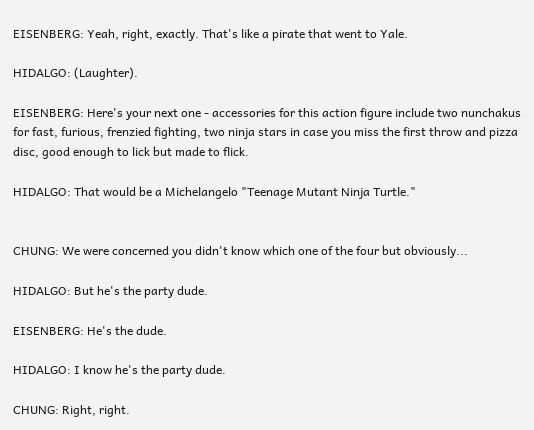EISENBERG: Yeah, right, exactly. That's like a pirate that went to Yale.

HIDALGO: (Laughter).

EISENBERG: Here's your next one - accessories for this action figure include two nunchakus for fast, furious, frenzied fighting, two ninja stars in case you miss the first throw and pizza disc, good enough to lick but made to flick.

HIDALGO: That would be a Michelangelo "Teenage Mutant Ninja Turtle."


CHUNG: We were concerned you didn't know which one of the four but obviously...

HIDALGO: But he's the party dude.

EISENBERG: He's the dude.

HIDALGO: I know he's the party dude.

CHUNG: Right, right.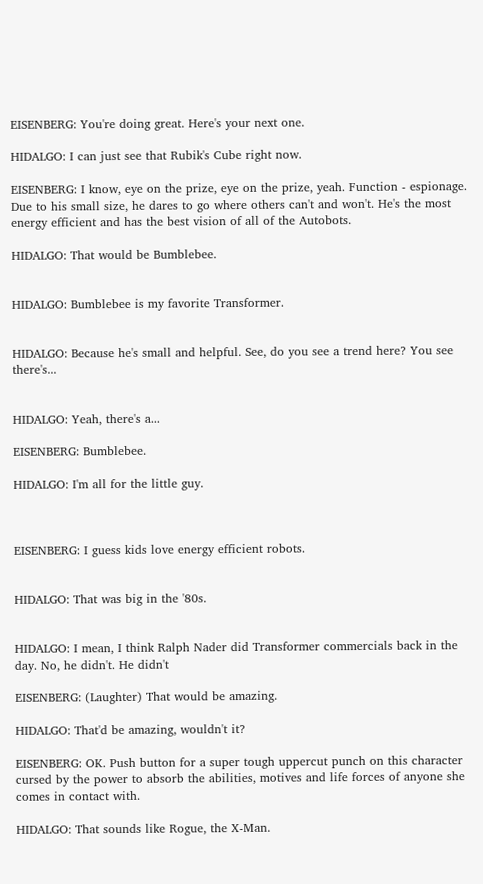EISENBERG: You're doing great. Here's your next one.

HIDALGO: I can just see that Rubik's Cube right now.

EISENBERG: I know, eye on the prize, eye on the prize, yeah. Function - espionage. Due to his small size, he dares to go where others can't and won't. He's the most energy efficient and has the best vision of all of the Autobots.

HIDALGO: That would be Bumblebee.


HIDALGO: Bumblebee is my favorite Transformer.


HIDALGO: Because he's small and helpful. See, do you see a trend here? You see there's...


HIDALGO: Yeah, there's a...

EISENBERG: Bumblebee.

HIDALGO: I'm all for the little guy.



EISENBERG: I guess kids love energy efficient robots.


HIDALGO: That was big in the '80s.


HIDALGO: I mean, I think Ralph Nader did Transformer commercials back in the day. No, he didn't. He didn't

EISENBERG: (Laughter) That would be amazing.

HIDALGO: That'd be amazing, wouldn't it?

EISENBERG: OK. Push button for a super tough uppercut punch on this character cursed by the power to absorb the abilities, motives and life forces of anyone she comes in contact with.

HIDALGO: That sounds like Rogue, the X-Man.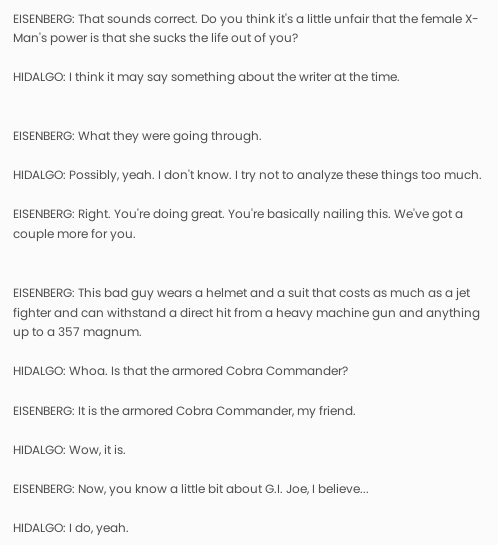EISENBERG: That sounds correct. Do you think it's a little unfair that the female X-Man's power is that she sucks the life out of you?

HIDALGO: I think it may say something about the writer at the time.


EISENBERG: What they were going through.

HIDALGO: Possibly, yeah. I don't know. I try not to analyze these things too much.

EISENBERG: Right. You're doing great. You're basically nailing this. We've got a couple more for you.


EISENBERG: This bad guy wears a helmet and a suit that costs as much as a jet fighter and can withstand a direct hit from a heavy machine gun and anything up to a 357 magnum.

HIDALGO: Whoa. Is that the armored Cobra Commander?

EISENBERG: It is the armored Cobra Commander, my friend.

HIDALGO: Wow, it is.

EISENBERG: Now, you know a little bit about G.I. Joe, I believe...

HIDALGO: I do, yeah.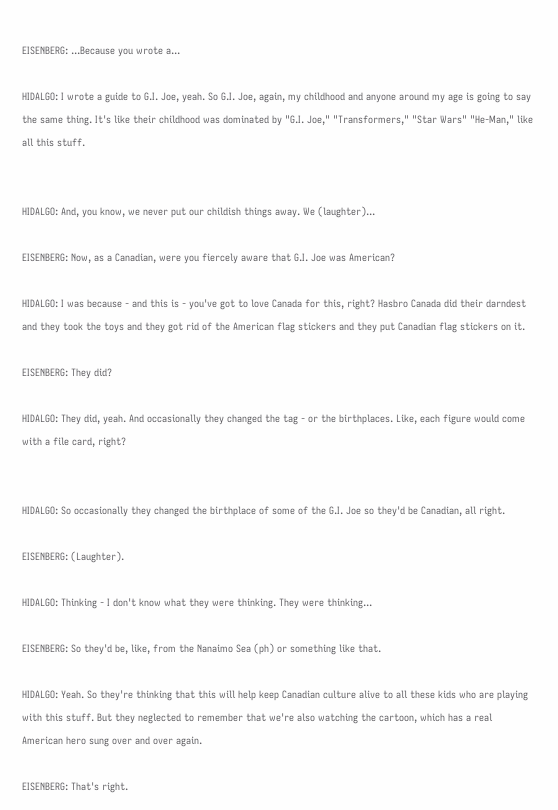EISENBERG: ...Because you wrote a...

HIDALGO: I wrote a guide to G.I. Joe, yeah. So G.I. Joe, again, my childhood and anyone around my age is going to say the same thing. It's like their childhood was dominated by "G.I. Joe," "Transformers," "Star Wars" "He-Man," like all this stuff.


HIDALGO: And, you know, we never put our childish things away. We (laughter)...

EISENBERG: Now, as a Canadian, were you fiercely aware that G.I. Joe was American?

HIDALGO: I was because - and this is - you've got to love Canada for this, right? Hasbro Canada did their darndest and they took the toys and they got rid of the American flag stickers and they put Canadian flag stickers on it.

EISENBERG: They did?

HIDALGO: They did, yeah. And occasionally they changed the tag - or the birthplaces. Like, each figure would come with a file card, right?


HIDALGO: So occasionally they changed the birthplace of some of the G.I. Joe so they'd be Canadian, all right.

EISENBERG: (Laughter).

HIDALGO: Thinking - I don't know what they were thinking. They were thinking...

EISENBERG: So they'd be, like, from the Nanaimo Sea (ph) or something like that.

HIDALGO: Yeah. So they're thinking that this will help keep Canadian culture alive to all these kids who are playing with this stuff. But they neglected to remember that we're also watching the cartoon, which has a real American hero sung over and over again.

EISENBERG: That's right.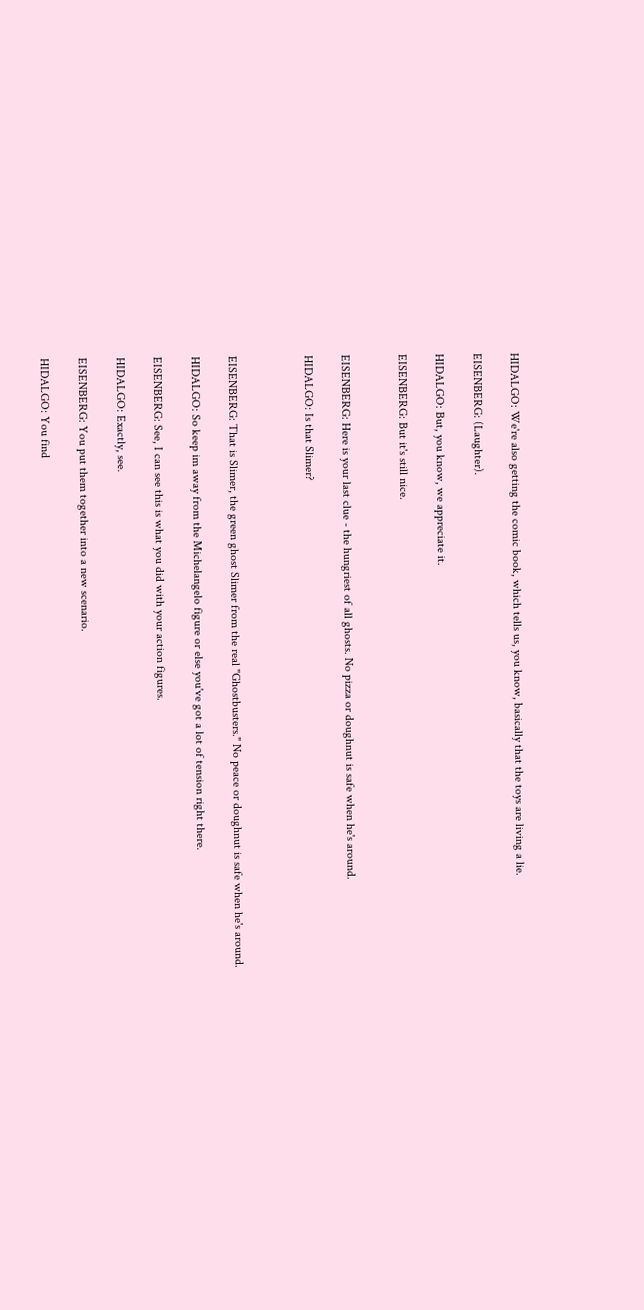HIDALGO: We're also getting the comic book, which tells us, you know, basically that the toys are living a lie.

EISENBERG: (Laughter).

HIDALGO: But, you know, we appreciate it.

EISENBERG: But it's still nice.


EISENBERG: Here is your last clue - the hungriest of all ghosts. No pizza or doughnut is safe when he's around.

HIDALGO: Is that Slimer?



EISENBERG: That is Slimer, the green ghost Slimer from the real "Ghostbusters." No peace or doughnut is safe when he's around.

HIDALGO: So keep im away from the Michelangelo figure or else you've got a lot of tension right there.

EISENBERG: See, I can see this is what you did with your action figures.

HIDALGO: Exactly, see.

EISENBERG: You put them together into a new scenario.

HIDALGO: You find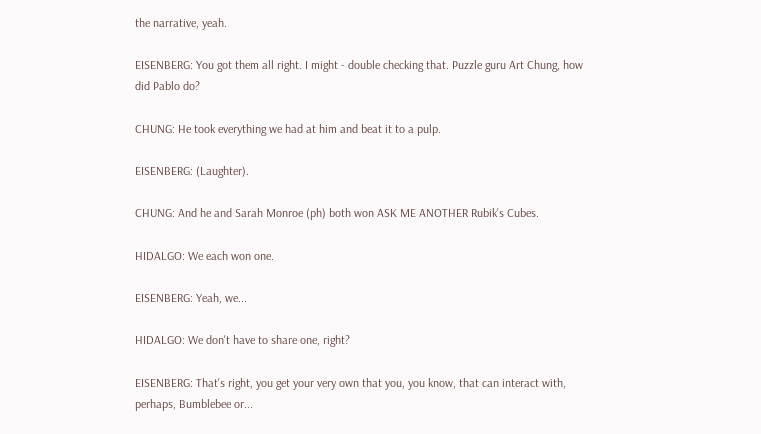the narrative, yeah.

EISENBERG: You got them all right. I might - double checking that. Puzzle guru Art Chung, how did Pablo do?

CHUNG: He took everything we had at him and beat it to a pulp.

EISENBERG: (Laughter).

CHUNG: And he and Sarah Monroe (ph) both won ASK ME ANOTHER Rubik's Cubes.

HIDALGO: We each won one.

EISENBERG: Yeah, we...

HIDALGO: We don't have to share one, right?

EISENBERG: That's right, you get your very own that you, you know, that can interact with, perhaps, Bumblebee or...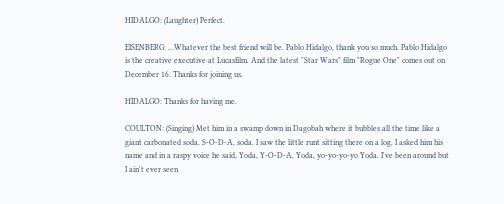HIDALGO: (Laughter) Perfect.

EISENBERG: ...Whatever the best friend will be. Pablo Hidalgo, thank you so much. Pablo Hidalgo is the creative executive at Lucasfilm. And the latest "Star Wars" film "Rogue One" comes out on December 16. Thanks for joining us.

HIDALGO: Thanks for having me.

COULTON: (Singing) Met him in a swamp down in Dagobah where it bubbles all the time like a giant carbonated soda. S-O-D-A, soda. I saw the little runt sitting there on a log. I asked him his name and in a raspy voice he said, Yoda, Y-O-D-A, Yoda, yo-yo-yo-yo Yoda. I've been around but I ain't ever seen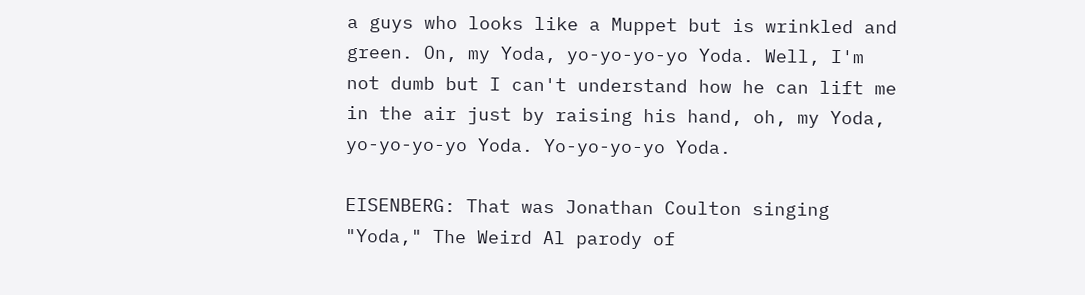a guys who looks like a Muppet but is wrinkled and green. On, my Yoda, yo-yo-yo-yo Yoda. Well, I'm not dumb but I can't understand how he can lift me in the air just by raising his hand, oh, my Yoda, yo-yo-yo-yo Yoda. Yo-yo-yo-yo Yoda.

EISENBERG: That was Jonathan Coulton singing "Yoda," The Weird Al parody of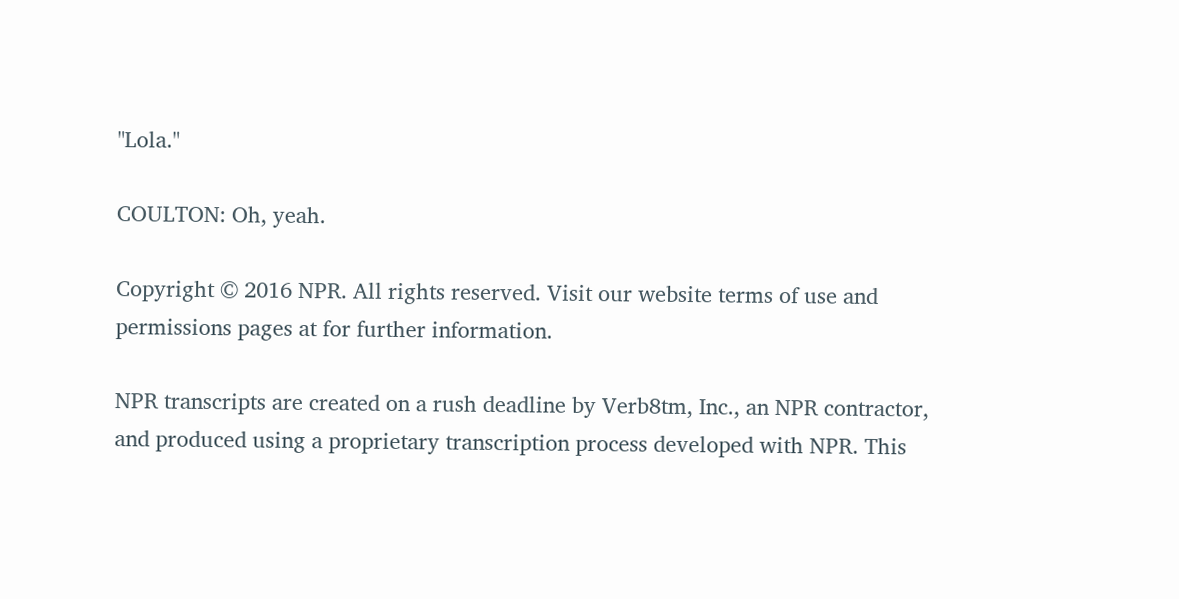"Lola."

COULTON: Oh, yeah.

Copyright © 2016 NPR. All rights reserved. Visit our website terms of use and permissions pages at for further information.

NPR transcripts are created on a rush deadline by Verb8tm, Inc., an NPR contractor, and produced using a proprietary transcription process developed with NPR. This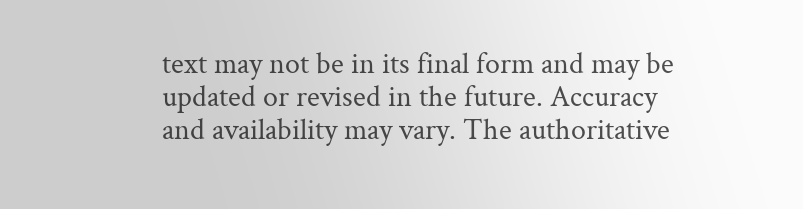text may not be in its final form and may be updated or revised in the future. Accuracy and availability may vary. The authoritative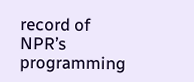record of NPR’s programming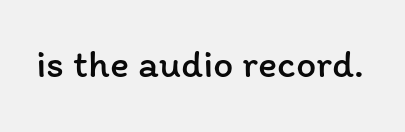is the audio record.